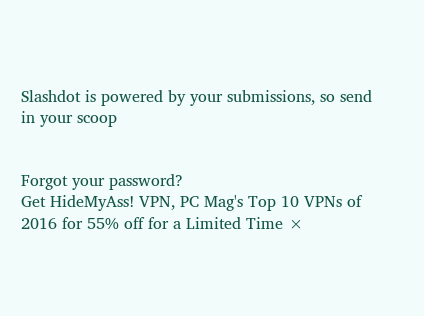Slashdot is powered by your submissions, so send in your scoop


Forgot your password?
Get HideMyAss! VPN, PC Mag's Top 10 VPNs of 2016 for 55% off for a Limited Time ×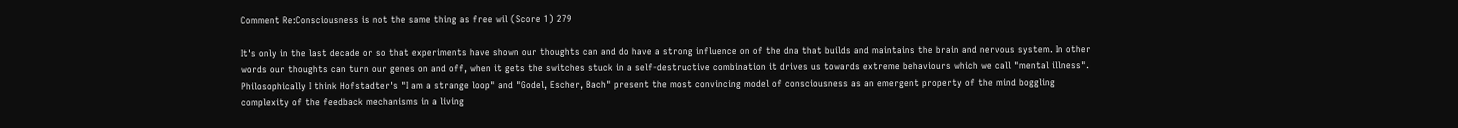Comment Re:Consciousness is not the same thing as free wil (Score 1) 279

It's only in the last decade or so that experiments have shown our thoughts can and do have a strong influence on of the dna that builds and maintains the brain and nervous system. In other words our thoughts can turn our genes on and off, when it gets the switches stuck in a self-destructive combination it drives us towards extreme behaviours which we call "mental illness". Philosophically I think Hofstadter's "I am a strange loop" and "Godel, Escher, Bach" present the most convincing model of consciousness as an emergent property of the mind boggling complexity of the feedback mechanisms in a living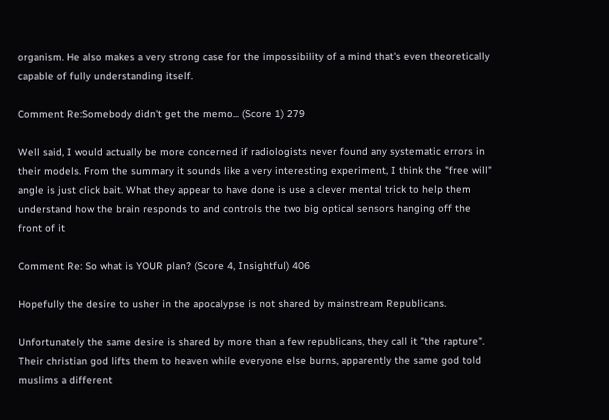organism. He also makes a very strong case for the impossibility of a mind that's even theoretically capable of fully understanding itself.

Comment Re:Somebody didn't get the memo... (Score 1) 279

Well said, I would actually be more concerned if radiologists never found any systematic errors in their models. From the summary it sounds like a very interesting experiment, I think the "free will" angle is just click bait. What they appear to have done is use a clever mental trick to help them understand how the brain responds to and controls the two big optical sensors hanging off the front of it

Comment Re: So what is YOUR plan? (Score 4, Insightful) 406

Hopefully the desire to usher in the apocalypse is not shared by mainstream Republicans.

Unfortunately the same desire is shared by more than a few republicans, they call it "the rapture". Their christian god lifts them to heaven while everyone else burns, apparently the same god told muslims a different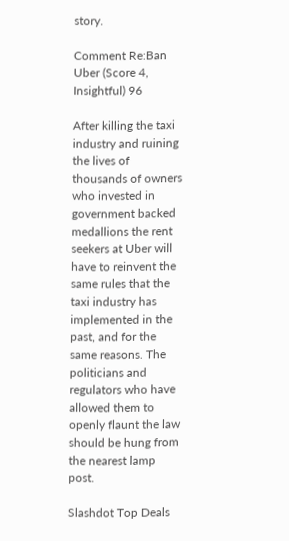story.

Comment Re:Ban Uber (Score 4, Insightful) 96

After killing the taxi industry and ruining the lives of thousands of owners who invested in government backed medallions the rent seekers at Uber will have to reinvent the same rules that the taxi industry has implemented in the past, and for the same reasons. The politicians and regulators who have allowed them to openly flaunt the law should be hung from the nearest lamp post.

Slashdot Top Deals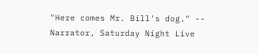"Here comes Mr. Bill's dog." -- Narrator, Saturday Night Live